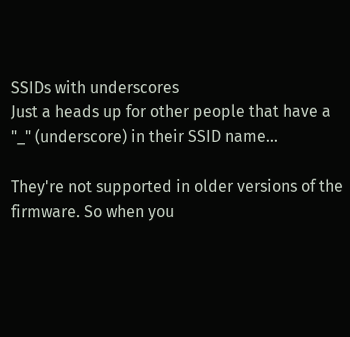SSIDs with underscores
Just a heads up for other people that have a "_" (underscore) in their SSID name...

They're not supported in older versions of the firmware. So when you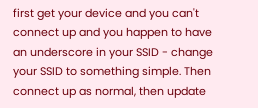first get your device and you can't connect up and you happen to have an underscore in your SSID - change your SSID to something simple. Then connect up as normal, then update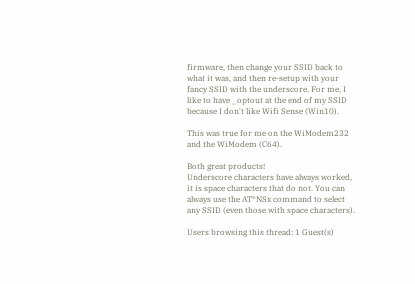firmware, then change your SSID back to what it was, and then re-setup with your fancy SSID with the underscore. For me, I like to have _optout at the end of my SSID because I don't like Wifi Sense (Win10).

This was true for me on the WiModem232 and the WiModem (C64).

Both great products!
Underscore characters have always worked, it is space characters that do not. You can always use the AT*NSx command to select any SSID (even those with space characters).

Users browsing this thread: 1 Guest(s)